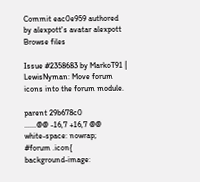Commit eac0e959 authored by alexpott's avatar alexpott
Browse files

Issue #2358683 by MarkoT91 | LewisNyman: Move forum icons into the forum module.

parent 29b678c0
......@@ -16,7 +16,7 @@
white-space: nowrap;
#forum .icon{
background-image: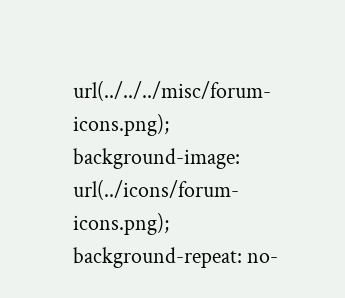url(../../../misc/forum-icons.png);
background-image: url(../icons/forum-icons.png);
background-repeat: no-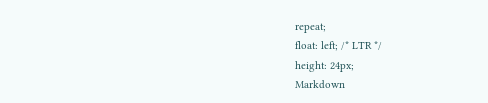repeat;
float: left; /* LTR */
height: 24px;
Markdown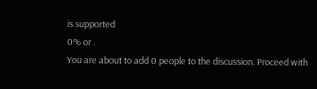is supported
0% or .
You are about to add 0 people to the discussion. Proceed with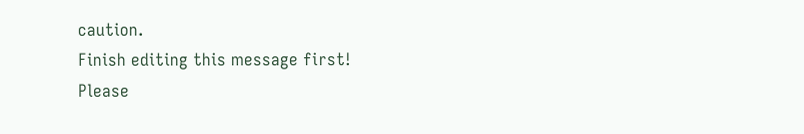caution.
Finish editing this message first!
Please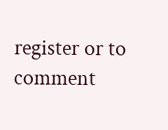register or to comment